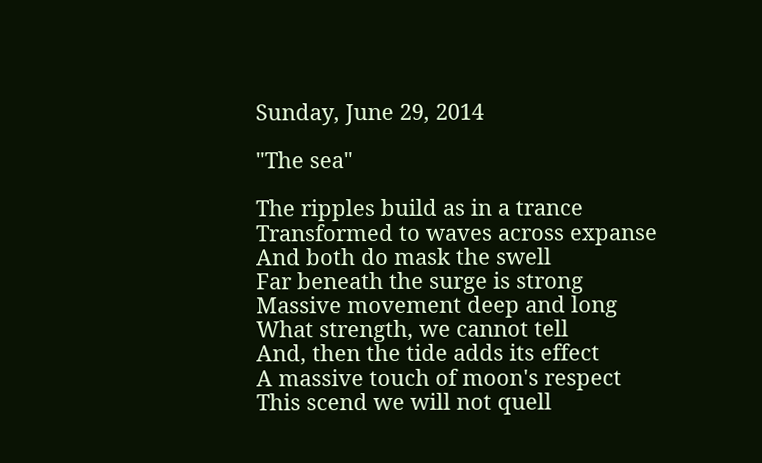Sunday, June 29, 2014

"The sea"

The ripples build as in a trance
Transformed to waves across expanse
And both do mask the swell
Far beneath the surge is strong
Massive movement deep and long
What strength, we cannot tell
And, then the tide adds its effect
A massive touch of moon's respect
This scend we will not quell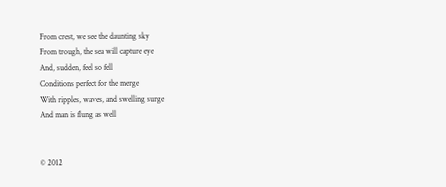From crest, we see the daunting sky
From trough, the sea will capture eye
And, sudden, feel so fell
Conditions perfect for the merge
With ripples, waves, and swelling surge
And man is flung as well


© 2012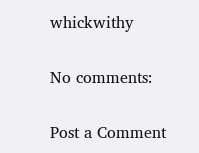whickwithy

No comments:

Post a Comment